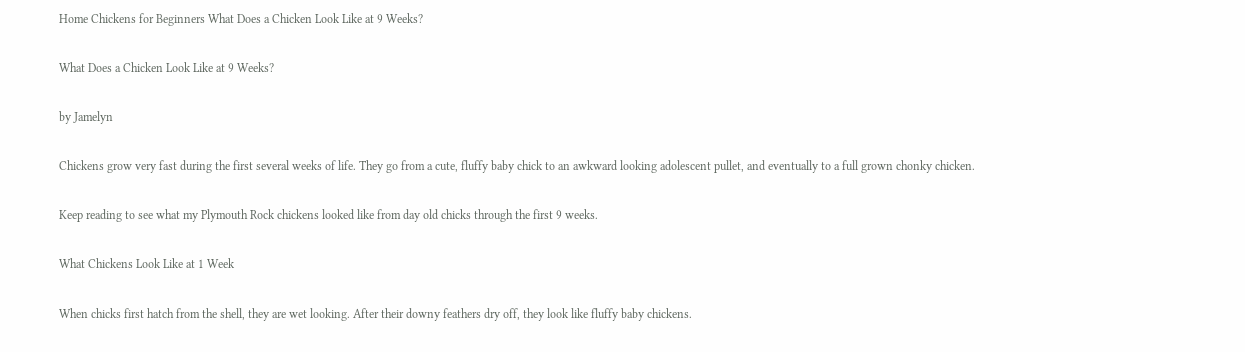Home Chickens for Beginners What Does a Chicken Look Like at 9 Weeks?

What Does a Chicken Look Like at 9 Weeks?

by Jamelyn

Chickens grow very fast during the first several weeks of life. They go from a cute, fluffy baby chick to an awkward looking adolescent pullet, and eventually to a full grown chonky chicken.

Keep reading to see what my Plymouth Rock chickens looked like from day old chicks through the first 9 weeks.

What Chickens Look Like at 1 Week

When chicks first hatch from the shell, they are wet looking. After their downy feathers dry off, they look like fluffy baby chickens.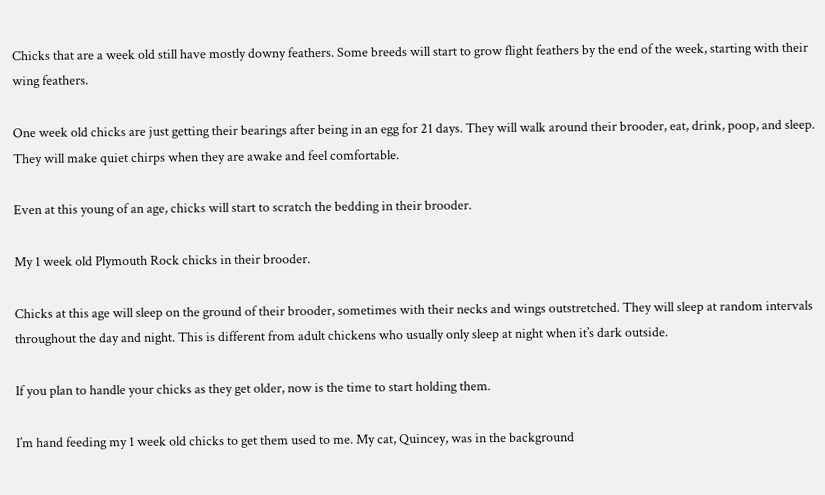Chicks that are a week old still have mostly downy feathers. Some breeds will start to grow flight feathers by the end of the week, starting with their wing feathers.

One week old chicks are just getting their bearings after being in an egg for 21 days. They will walk around their brooder, eat, drink, poop, and sleep. They will make quiet chirps when they are awake and feel comfortable.

Even at this young of an age, chicks will start to scratch the bedding in their brooder.

My 1 week old Plymouth Rock chicks in their brooder.

Chicks at this age will sleep on the ground of their brooder, sometimes with their necks and wings outstretched. They will sleep at random intervals throughout the day and night. This is different from adult chickens who usually only sleep at night when it’s dark outside.

If you plan to handle your chicks as they get older, now is the time to start holding them.

I’m hand feeding my 1 week old chicks to get them used to me. My cat, Quincey, was in the background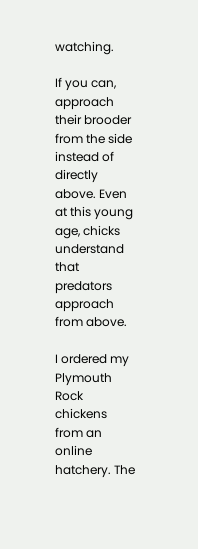watching.

If you can, approach their brooder from the side instead of directly above. Even at this young age, chicks understand that predators approach from above.

I ordered my Plymouth Rock chickens from an online hatchery. The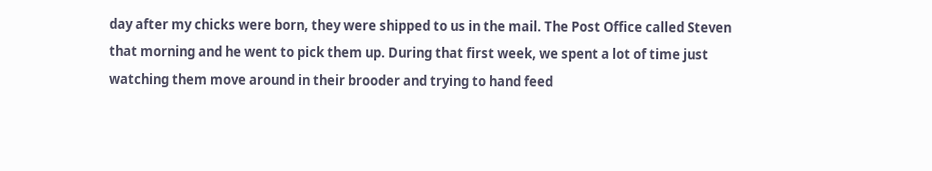day after my chicks were born, they were shipped to us in the mail. The Post Office called Steven that morning and he went to pick them up. During that first week, we spent a lot of time just watching them move around in their brooder and trying to hand feed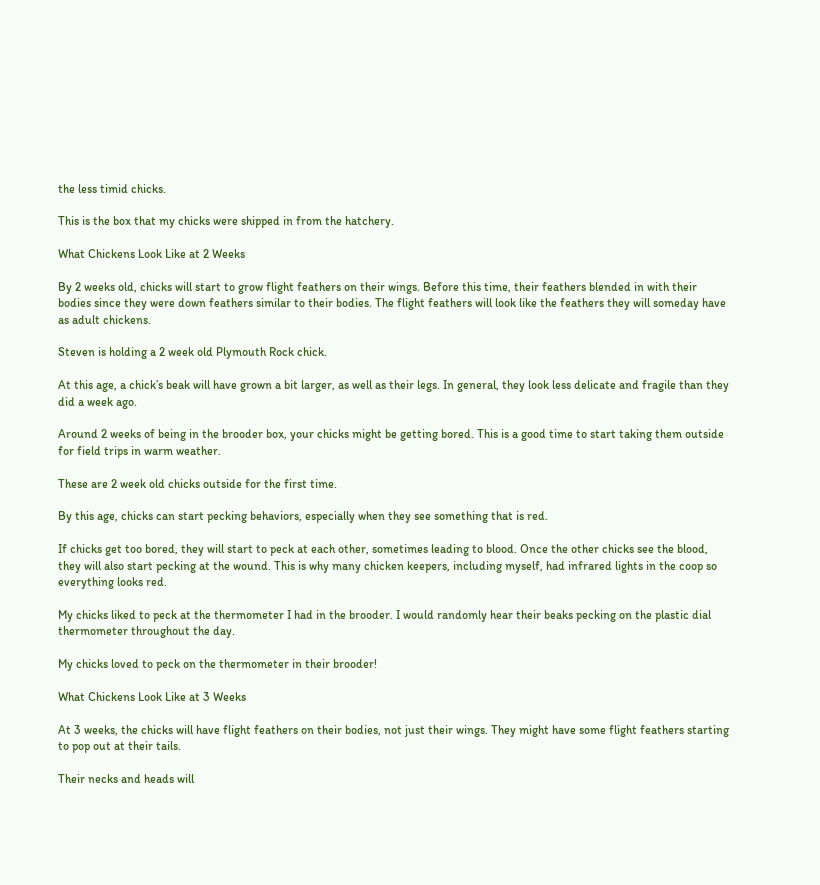the less timid chicks.

This is the box that my chicks were shipped in from the hatchery.

What Chickens Look Like at 2 Weeks

By 2 weeks old, chicks will start to grow flight feathers on their wings. Before this time, their feathers blended in with their bodies since they were down feathers similar to their bodies. The flight feathers will look like the feathers they will someday have as adult chickens.

Steven is holding a 2 week old Plymouth Rock chick.

At this age, a chick’s beak will have grown a bit larger, as well as their legs. In general, they look less delicate and fragile than they did a week ago.

Around 2 weeks of being in the brooder box, your chicks might be getting bored. This is a good time to start taking them outside for field trips in warm weather.

These are 2 week old chicks outside for the first time.

By this age, chicks can start pecking behaviors, especially when they see something that is red.

If chicks get too bored, they will start to peck at each other, sometimes leading to blood. Once the other chicks see the blood, they will also start pecking at the wound. This is why many chicken keepers, including myself, had infrared lights in the coop so everything looks red.

My chicks liked to peck at the thermometer I had in the brooder. I would randomly hear their beaks pecking on the plastic dial thermometer throughout the day.

My chicks loved to peck on the thermometer in their brooder!

What Chickens Look Like at 3 Weeks

At 3 weeks, the chicks will have flight feathers on their bodies, not just their wings. They might have some flight feathers starting to pop out at their tails.

Their necks and heads will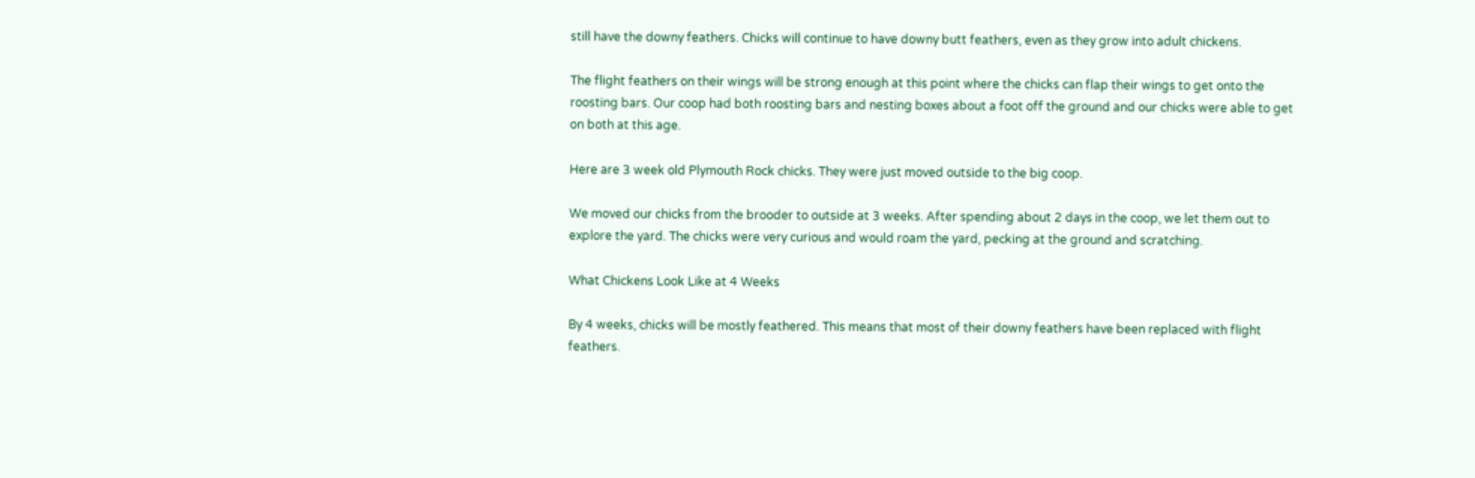still have the downy feathers. Chicks will continue to have downy butt feathers, even as they grow into adult chickens.

The flight feathers on their wings will be strong enough at this point where the chicks can flap their wings to get onto the roosting bars. Our coop had both roosting bars and nesting boxes about a foot off the ground and our chicks were able to get on both at this age.

Here are 3 week old Plymouth Rock chicks. They were just moved outside to the big coop.

We moved our chicks from the brooder to outside at 3 weeks. After spending about 2 days in the coop, we let them out to explore the yard. The chicks were very curious and would roam the yard, pecking at the ground and scratching.

What Chickens Look Like at 4 Weeks

By 4 weeks, chicks will be mostly feathered. This means that most of their downy feathers have been replaced with flight feathers.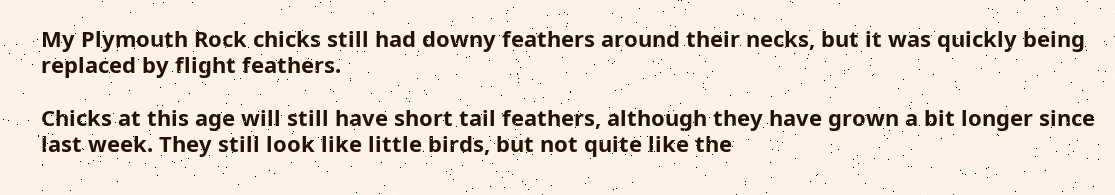My Plymouth Rock chicks still had downy feathers around their necks, but it was quickly being replaced by flight feathers.

Chicks at this age will still have short tail feathers, although they have grown a bit longer since last week. They still look like little birds, but not quite like the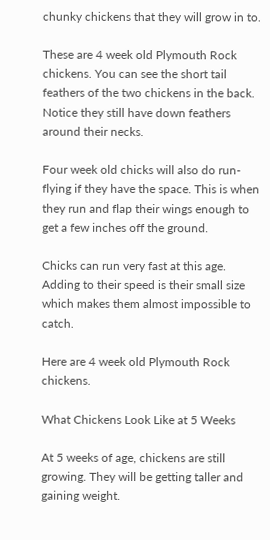chunky chickens that they will grow in to.

These are 4 week old Plymouth Rock chickens. You can see the short tail feathers of the two chickens in the back. Notice they still have down feathers around their necks.

Four week old chicks will also do run-flying if they have the space. This is when they run and flap their wings enough to get a few inches off the ground.

Chicks can run very fast at this age. Adding to their speed is their small size which makes them almost impossible to catch.

Here are 4 week old Plymouth Rock chickens.

What Chickens Look Like at 5 Weeks

At 5 weeks of age, chickens are still growing. They will be getting taller and gaining weight.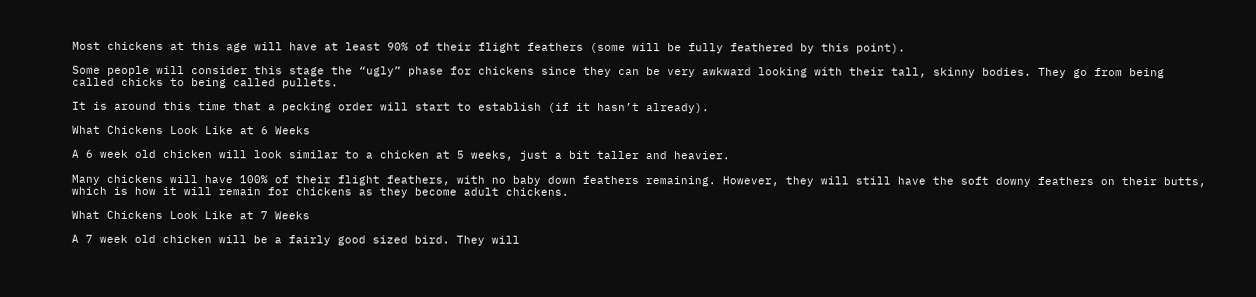Most chickens at this age will have at least 90% of their flight feathers (some will be fully feathered by this point).

Some people will consider this stage the “ugly” phase for chickens since they can be very awkward looking with their tall, skinny bodies. They go from being called chicks to being called pullets.

It is around this time that a pecking order will start to establish (if it hasn’t already).

What Chickens Look Like at 6 Weeks

A 6 week old chicken will look similar to a chicken at 5 weeks, just a bit taller and heavier.

Many chickens will have 100% of their flight feathers, with no baby down feathers remaining. However, they will still have the soft downy feathers on their butts, which is how it will remain for chickens as they become adult chickens.

What Chickens Look Like at 7 Weeks

A 7 week old chicken will be a fairly good sized bird. They will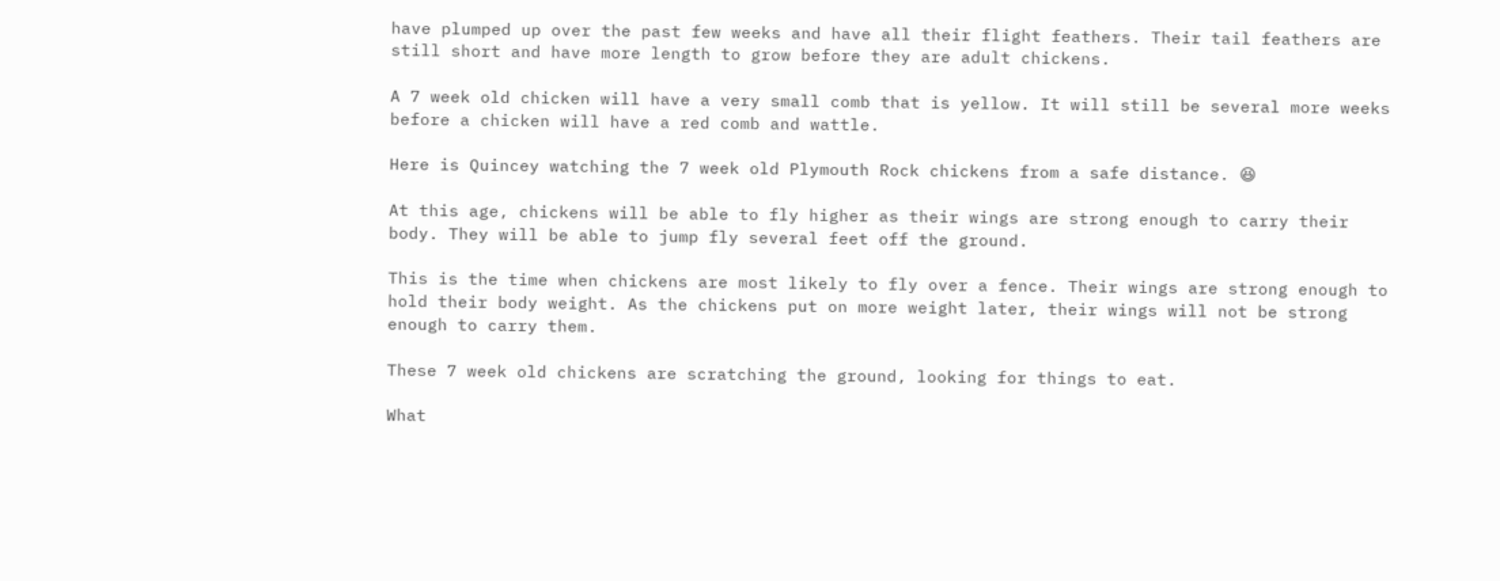have plumped up over the past few weeks and have all their flight feathers. Their tail feathers are still short and have more length to grow before they are adult chickens.

A 7 week old chicken will have a very small comb that is yellow. It will still be several more weeks before a chicken will have a red comb and wattle.

Here is Quincey watching the 7 week old Plymouth Rock chickens from a safe distance. 😆

At this age, chickens will be able to fly higher as their wings are strong enough to carry their body. They will be able to jump fly several feet off the ground.

This is the time when chickens are most likely to fly over a fence. Their wings are strong enough to hold their body weight. As the chickens put on more weight later, their wings will not be strong enough to carry them.

These 7 week old chickens are scratching the ground, looking for things to eat.

What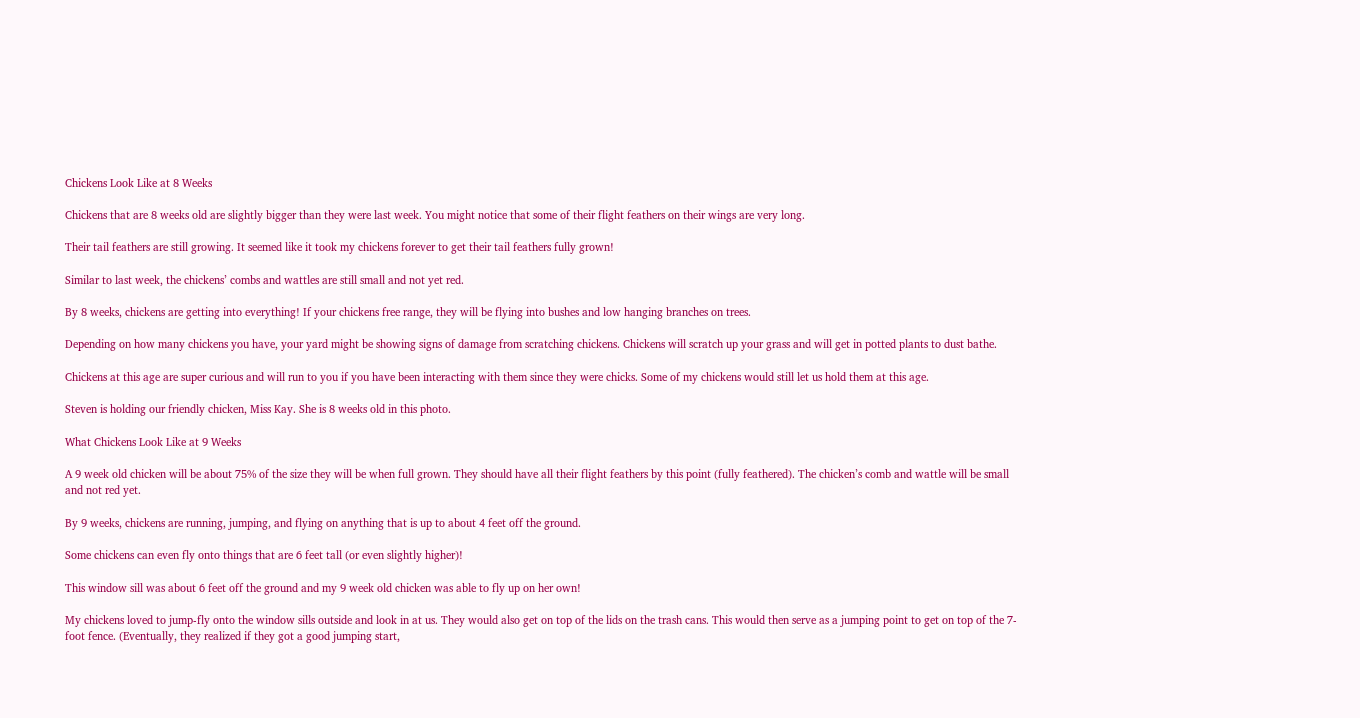Chickens Look Like at 8 Weeks

Chickens that are 8 weeks old are slightly bigger than they were last week. You might notice that some of their flight feathers on their wings are very long.

Their tail feathers are still growing. It seemed like it took my chickens forever to get their tail feathers fully grown!

Similar to last week, the chickens’ combs and wattles are still small and not yet red.

By 8 weeks, chickens are getting into everything! If your chickens free range, they will be flying into bushes and low hanging branches on trees.

Depending on how many chickens you have, your yard might be showing signs of damage from scratching chickens. Chickens will scratch up your grass and will get in potted plants to dust bathe.

Chickens at this age are super curious and will run to you if you have been interacting with them since they were chicks. Some of my chickens would still let us hold them at this age.

Steven is holding our friendly chicken, Miss Kay. She is 8 weeks old in this photo.

What Chickens Look Like at 9 Weeks

A 9 week old chicken will be about 75% of the size they will be when full grown. They should have all their flight feathers by this point (fully feathered). The chicken’s comb and wattle will be small and not red yet.

By 9 weeks, chickens are running, jumping, and flying on anything that is up to about 4 feet off the ground.

Some chickens can even fly onto things that are 6 feet tall (or even slightly higher)!

This window sill was about 6 feet off the ground and my 9 week old chicken was able to fly up on her own!

My chickens loved to jump-fly onto the window sills outside and look in at us. They would also get on top of the lids on the trash cans. This would then serve as a jumping point to get on top of the 7-foot fence. (Eventually, they realized if they got a good jumping start,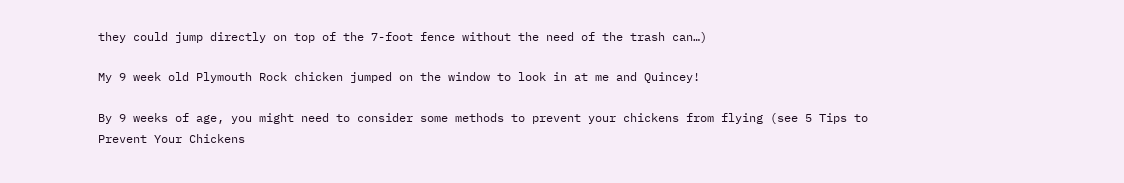they could jump directly on top of the 7-foot fence without the need of the trash can…)

My 9 week old Plymouth Rock chicken jumped on the window to look in at me and Quincey!

By 9 weeks of age, you might need to consider some methods to prevent your chickens from flying (see 5 Tips to Prevent Your Chickens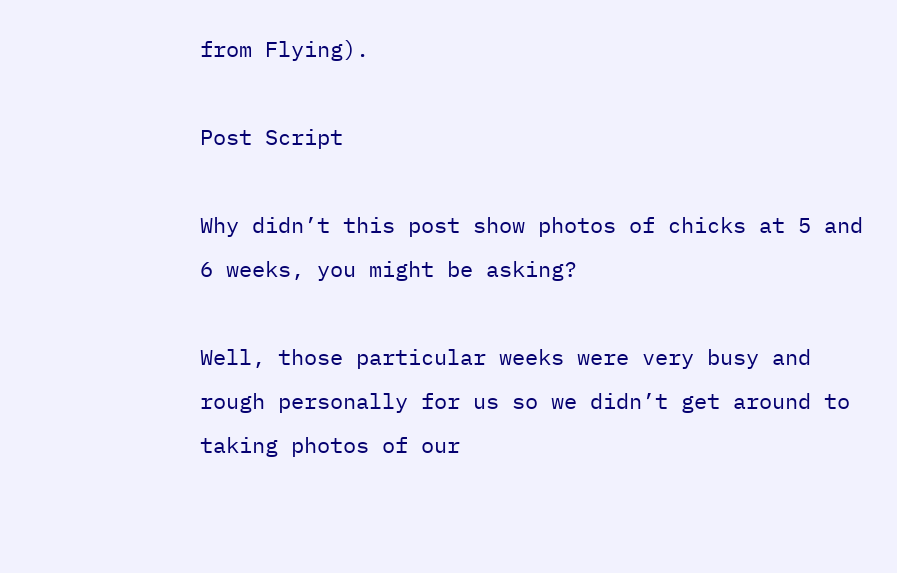from Flying).

Post Script

Why didn’t this post show photos of chicks at 5 and 6 weeks, you might be asking?

Well, those particular weeks were very busy and rough personally for us so we didn’t get around to taking photos of our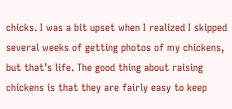chicks. I was a bit upset when I realized I skipped several weeks of getting photos of my chickens, but that’s life. The good thing about raising chickens is that they are fairly easy to keep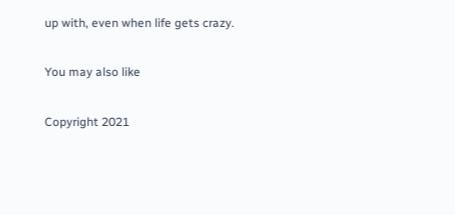up with, even when life gets crazy.

You may also like

Copyright 2021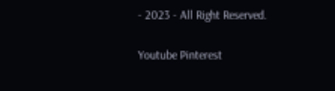- 2023 - All Right Reserved.

Youtube Pinterest